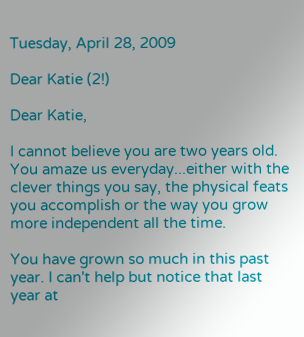Tuesday, April 28, 2009

Dear Katie (2!)

Dear Katie,

I cannot believe you are two years old. You amaze us everyday...either with the clever things you say, the physical feats you accomplish or the way you grow more independent all the time.

You have grown so much in this past year. I can't help but notice that last year at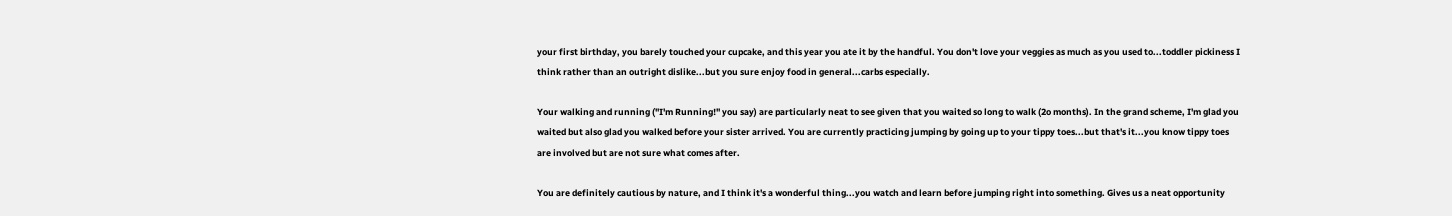your first birthday, you barely touched your cupcake, and this year you ate it by the handful. You don't love your veggies as much as you used to...toddler pickiness I think rather than an outright dislike...but you sure enjoy food in general...carbs especially.

Your walking and running ("I'm Running!" you say) are particularly neat to see given that you waited so long to walk (2o months). In the grand scheme, I'm glad you waited but also glad you walked before your sister arrived. You are currently practicing jumping by going up to your tippy toes...but that's it...you know tippy toes are involved but are not sure what comes after.

You are definitely cautious by nature, and I think it's a wonderful thing...you watch and learn before jumping right into something. Gives us a neat opportunity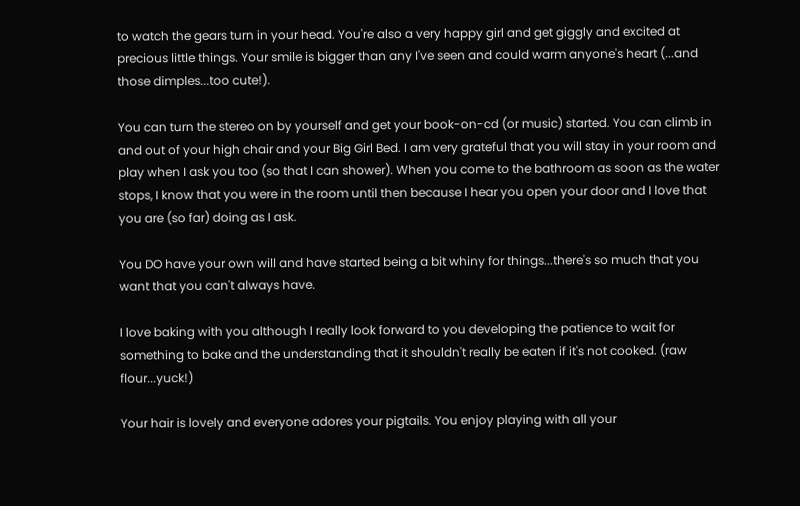to watch the gears turn in your head. You're also a very happy girl and get giggly and excited at precious little things. Your smile is bigger than any I've seen and could warm anyone's heart (...and those dimples...too cute!).

You can turn the stereo on by yourself and get your book-on-cd (or music) started. You can climb in and out of your high chair and your Big Girl Bed. I am very grateful that you will stay in your room and play when I ask you too (so that I can shower). When you come to the bathroom as soon as the water stops, I know that you were in the room until then because I hear you open your door and I love that you are (so far) doing as I ask.

You DO have your own will and have started being a bit whiny for things...there's so much that you want that you can't always have.

I love baking with you although I really look forward to you developing the patience to wait for something to bake and the understanding that it shouldn't really be eaten if it's not cooked. (raw flour...yuck!)

Your hair is lovely and everyone adores your pigtails. You enjoy playing with all your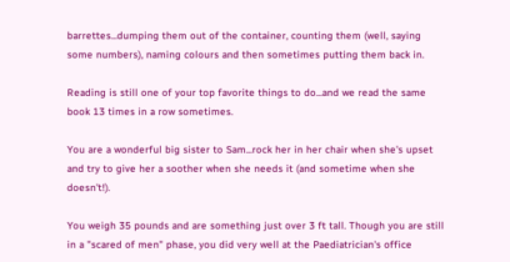barrettes...dumping them out of the container, counting them (well, saying some numbers), naming colours and then sometimes putting them back in.

Reading is still one of your top favorite things to do...and we read the same book 13 times in a row sometimes.

You are a wonderful big sister to Sam...rock her in her chair when she's upset and try to give her a soother when she needs it (and sometime when she doesn't!).

You weigh 35 pounds and are something just over 3 ft tall. Though you are still in a "scared of men" phase, you did very well at the Paediatrician's office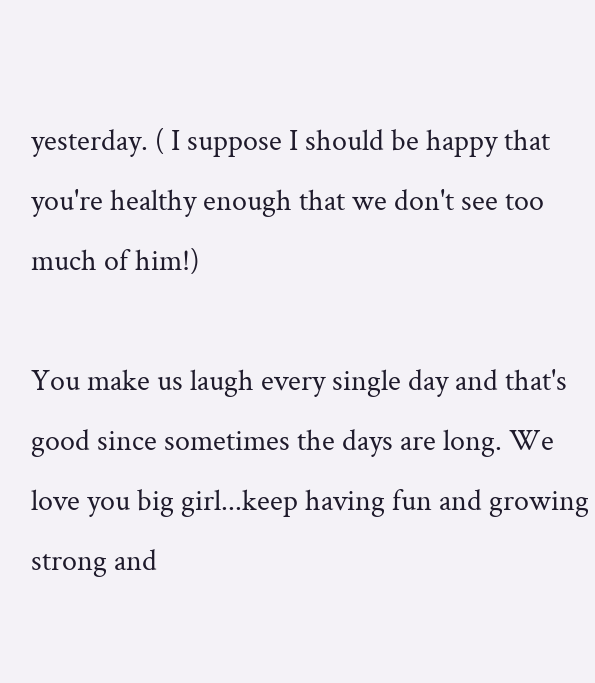yesterday. ( I suppose I should be happy that you're healthy enough that we don't see too much of him!)

You make us laugh every single day and that's good since sometimes the days are long. We love you big girl...keep having fun and growing strong and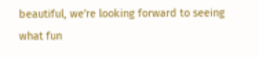beautiful, we're looking forward to seeing what fun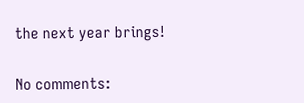the next year brings!

No comments: